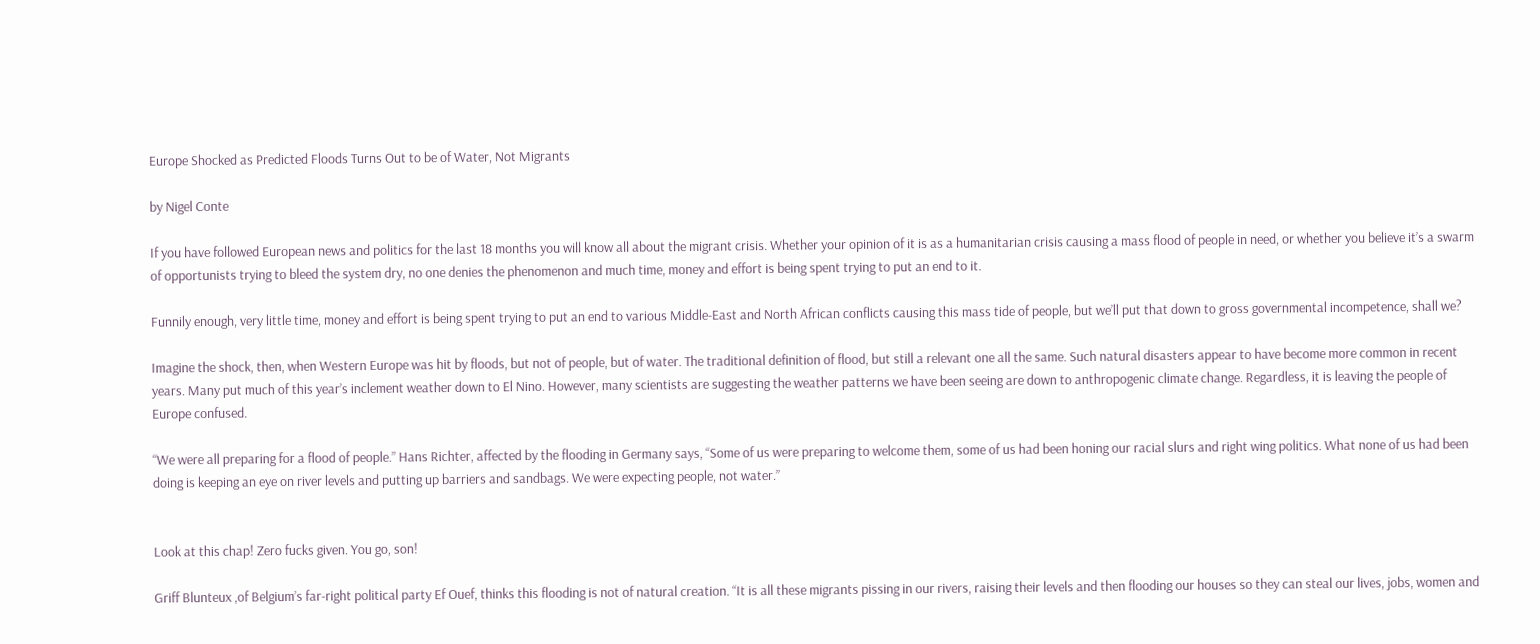Europe Shocked as Predicted Floods Turns Out to be of Water, Not Migrants

by Nigel Conte

If you have followed European news and politics for the last 18 months you will know all about the migrant crisis. Whether your opinion of it is as a humanitarian crisis causing a mass flood of people in need, or whether you believe it’s a swarm of opportunists trying to bleed the system dry, no one denies the phenomenon and much time, money and effort is being spent trying to put an end to it.

Funnily enough, very little time, money and effort is being spent trying to put an end to various Middle-East and North African conflicts causing this mass tide of people, but we’ll put that down to gross governmental incompetence, shall we?

Imagine the shock, then, when Western Europe was hit by floods, but not of people, but of water. The traditional definition of flood, but still a relevant one all the same. Such natural disasters appear to have become more common in recent years. Many put much of this year’s inclement weather down to El Nino. However, many scientists are suggesting the weather patterns we have been seeing are down to anthropogenic climate change. Regardless, it is leaving the people of Europe confused.

“We were all preparing for a flood of people.” Hans Richter, affected by the flooding in Germany says, “Some of us were preparing to welcome them, some of us had been honing our racial slurs and right wing politics. What none of us had been doing is keeping an eye on river levels and putting up barriers and sandbags. We were expecting people, not water.”


Look at this chap! Zero fucks given. You go, son!

Griff Blunteux ,of Belgium’s far-right political party Ef Ouef, thinks this flooding is not of natural creation. “It is all these migrants pissing in our rivers, raising their levels and then flooding our houses so they can steal our lives, jobs, women and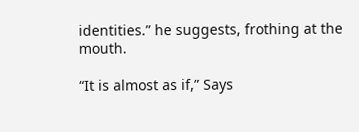identities.” he suggests, frothing at the mouth.

“It is almost as if,” Says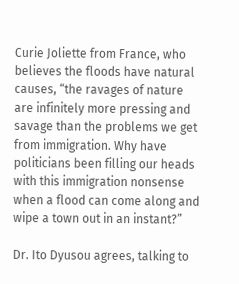Curie Joliette from France, who believes the floods have natural causes, “the ravages of nature are infinitely more pressing and savage than the problems we get from immigration. Why have politicians been filling our heads with this immigration nonsense when a flood can come along and wipe a town out in an instant?”

Dr. Ito Dyusou agrees, talking to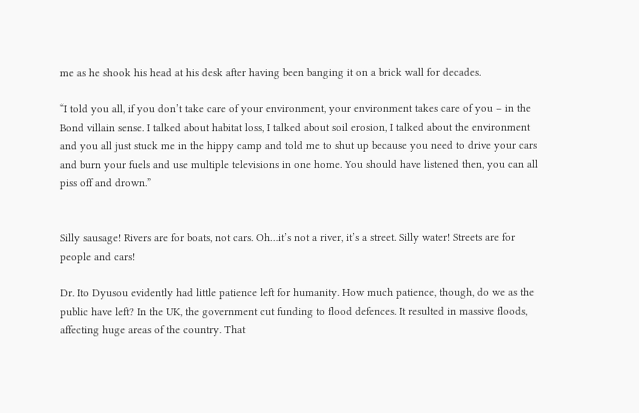me as he shook his head at his desk after having been banging it on a brick wall for decades.

“I told you all, if you don’t take care of your environment, your environment takes care of you – in the Bond villain sense. I talked about habitat loss, I talked about soil erosion, I talked about the environment and you all just stuck me in the hippy camp and told me to shut up because you need to drive your cars and burn your fuels and use multiple televisions in one home. You should have listened then, you can all piss off and drown.”


Silly sausage! Rivers are for boats, not cars. Oh…it’s not a river, it’s a street. Silly water! Streets are for people and cars!

Dr. Ito Dyusou evidently had little patience left for humanity. How much patience, though, do we as the public have left? In the UK, the government cut funding to flood defences. It resulted in massive floods, affecting huge areas of the country. That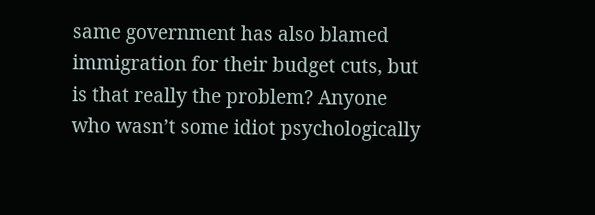same government has also blamed immigration for their budget cuts, but is that really the problem? Anyone who wasn’t some idiot psychologically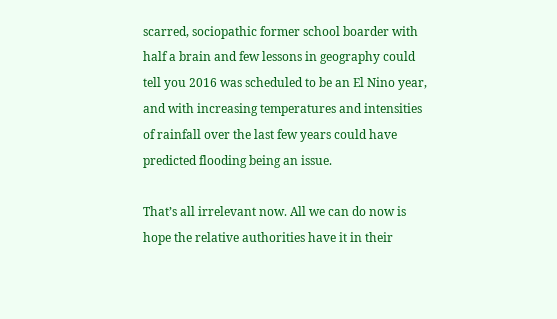scarred, sociopathic former school boarder with half a brain and few lessons in geography could tell you 2016 was scheduled to be an El Nino year, and with increasing temperatures and intensities of rainfall over the last few years could have predicted flooding being an issue.

That’s all irrelevant now. All we can do now is hope the relative authorities have it in their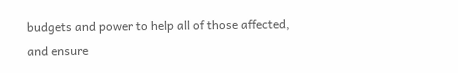budgets and power to help all of those affected, and ensure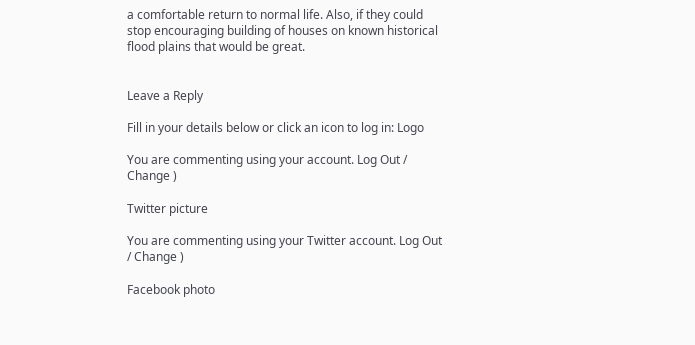a comfortable return to normal life. Also, if they could stop encouraging building of houses on known historical flood plains that would be great.


Leave a Reply

Fill in your details below or click an icon to log in: Logo

You are commenting using your account. Log Out / Change )

Twitter picture

You are commenting using your Twitter account. Log Out / Change )

Facebook photo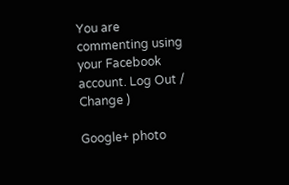You are commenting using your Facebook account. Log Out / Change )

Google+ photo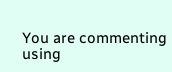You are commenting using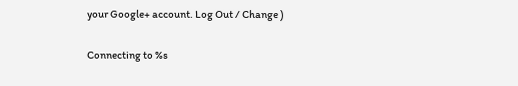your Google+ account. Log Out / Change )

Connecting to %s